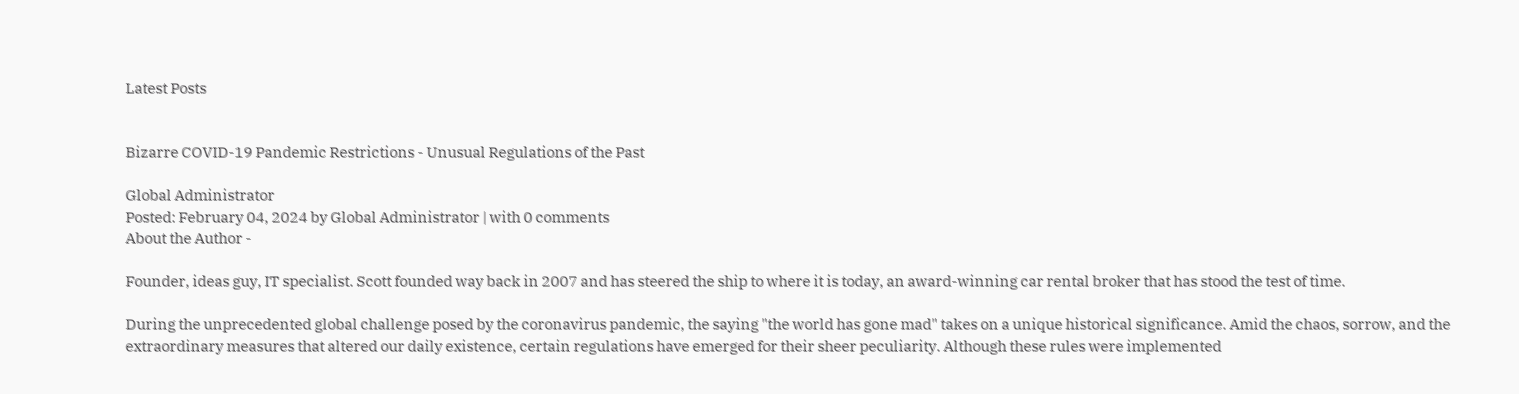Latest Posts


Bizarre COVID-19 Pandemic Restrictions - Unusual Regulations of the Past

Global Administrator
Posted: February 04, 2024 by Global Administrator | with 0 comments
About the Author -

Founder, ideas guy, IT specialist. Scott founded way back in 2007 and has steered the ship to where it is today, an award-winning car rental broker that has stood the test of time.

During the unprecedented global challenge posed by the coronavirus pandemic, the saying "the world has gone mad" takes on a unique historical significance. Amid the chaos, sorrow, and the extraordinary measures that altered our daily existence, certain regulations have emerged for their sheer peculiarity. Although these rules were implemented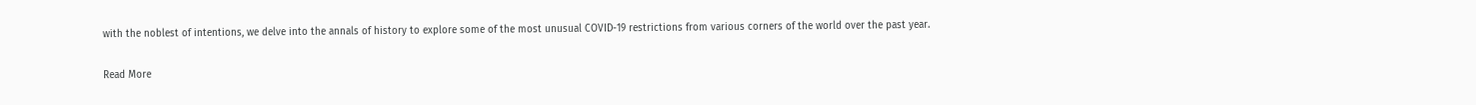with the noblest of intentions, we delve into the annals of history to explore some of the most unusual COVID-19 restrictions from various corners of the world over the past year.

Read More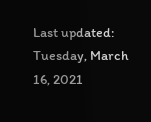Last updated: Tuesday, March 16, 2021